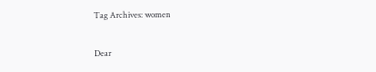Tag Archives: women

Dear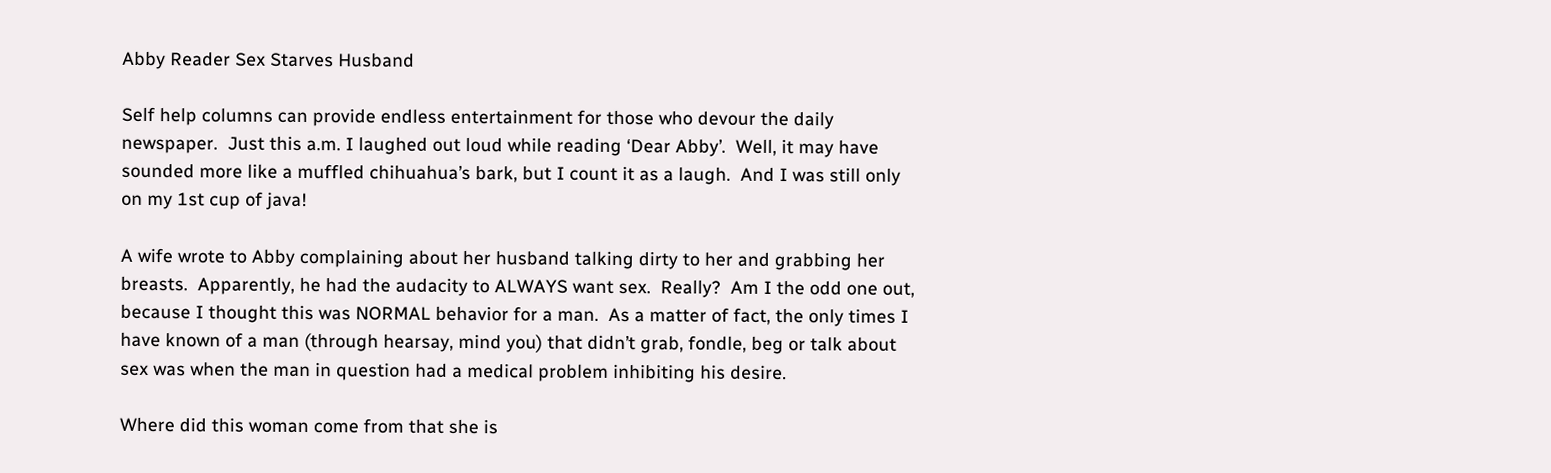Abby Reader Sex Starves Husband

Self help columns can provide endless entertainment for those who devour the daily newspaper.  Just this a.m. I laughed out loud while reading ‘Dear Abby’.  Well, it may have sounded more like a muffled chihuahua’s bark, but I count it as a laugh.  And I was still only on my 1st cup of java!

A wife wrote to Abby complaining about her husband talking dirty to her and grabbing her breasts.  Apparently, he had the audacity to ALWAYS want sex.  Really?  Am I the odd one out, because I thought this was NORMAL behavior for a man.  As a matter of fact, the only times I have known of a man (through hearsay, mind you) that didn’t grab, fondle, beg or talk about sex was when the man in question had a medical problem inhibiting his desire.

Where did this woman come from that she is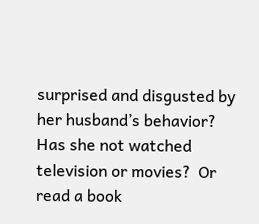surprised and disgusted by her husband’s behavior?  Has she not watched television or movies?  Or read a book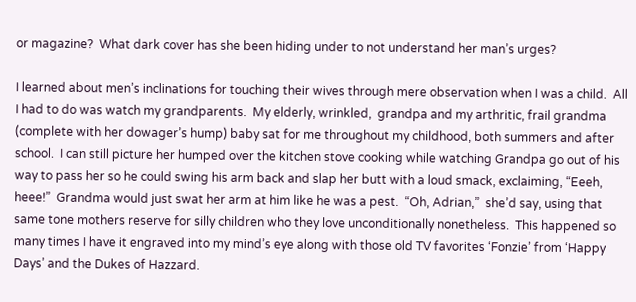or magazine?  What dark cover has she been hiding under to not understand her man’s urges?

I learned about men’s inclinations for touching their wives through mere observation when I was a child.  All I had to do was watch my grandparents.  My elderly, wrinkled,  grandpa and my arthritic, frail grandma (complete with her dowager’s hump) baby sat for me throughout my childhood, both summers and after school.  I can still picture her humped over the kitchen stove cooking while watching Grandpa go out of his way to pass her so he could swing his arm back and slap her butt with a loud smack, exclaiming, “Eeeh, heee!”  Grandma would just swat her arm at him like he was a pest.  “Oh, Adrian,”  she’d say, using that same tone mothers reserve for silly children who they love unconditionally nonetheless.  This happened so many times I have it engraved into my mind’s eye along with those old TV favorites ‘Fonzie’ from ‘Happy Days’ and the Dukes of Hazzard.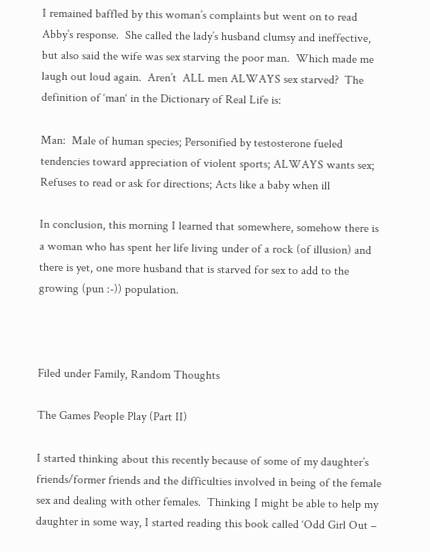I remained baffled by this woman’s complaints but went on to read Abby’s response.  She called the lady’s husband clumsy and ineffective, but also said the wife was sex starving the poor man.  Which made me laugh out loud again.  Aren’t  ALL men ALWAYS sex starved?  The definition of ‘man‘ in the Dictionary of Real Life is:

Man:  Male of human species; Personified by testosterone fueled tendencies toward appreciation of violent sports; ALWAYS wants sex; Refuses to read or ask for directions; Acts like a baby when ill

In conclusion, this morning I learned that somewhere, somehow there is a woman who has spent her life living under of a rock (of illusion) and there is yet, one more husband that is starved for sex to add to the growing (pun :-)) population.



Filed under Family, Random Thoughts

The Games People Play (Part II)

I started thinking about this recently because of some of my daughter’s friends/former friends and the difficulties involved in being of the female sex and dealing with other females.  Thinking I might be able to help my daughter in some way, I started reading this book called ‘Odd Girl Out –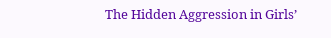The Hidden Aggression in Girls’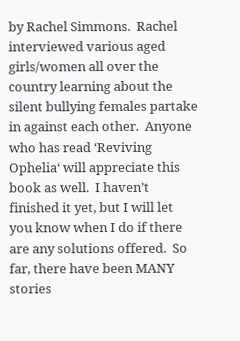by Rachel Simmons.  Rachel interviewed various aged girls/women all over the country learning about the silent bullying females partake in against each other.  Anyone who has read ‘Reviving Ophelia‘ will appreciate this book as well.  I haven’t finished it yet, but I will let you know when I do if there are any solutions offered.  So far, there have been MANY stories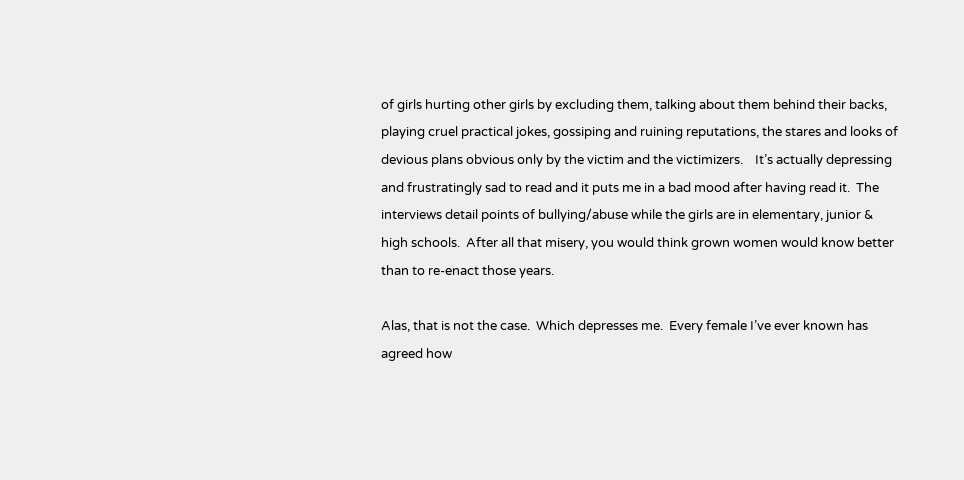of girls hurting other girls by excluding them, talking about them behind their backs, playing cruel practical jokes, gossiping and ruining reputations, the stares and looks of devious plans obvious only by the victim and the victimizers.    It’s actually depressing and frustratingly sad to read and it puts me in a bad mood after having read it.  The interviews detail points of bullying/abuse while the girls are in elementary, junior & high schools.  After all that misery, you would think grown women would know better than to re-enact those years.

Alas, that is not the case.  Which depresses me.  Every female I’ve ever known has agreed how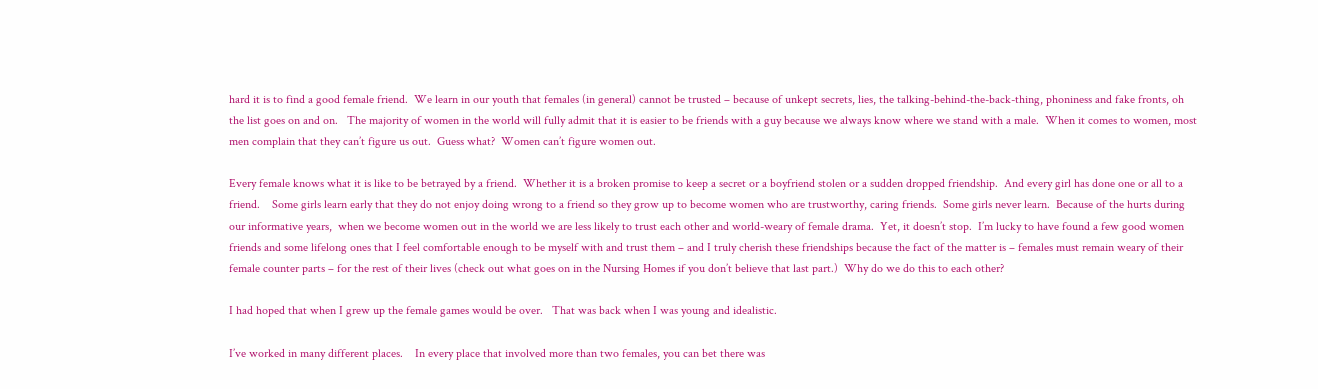hard it is to find a good female friend.  We learn in our youth that females (in general) cannot be trusted – because of unkept secrets, lies, the talking-behind-the-back-thing, phoniness and fake fronts, oh the list goes on and on.   The majority of women in the world will fully admit that it is easier to be friends with a guy because we always know where we stand with a male.  When it comes to women, most men complain that they can’t figure us out.  Guess what?  Women can’t figure women out.

Every female knows what it is like to be betrayed by a friend.  Whether it is a broken promise to keep a secret or a boyfriend stolen or a sudden dropped friendship.  And every girl has done one or all to a friend.    Some girls learn early that they do not enjoy doing wrong to a friend so they grow up to become women who are trustworthy, caring friends.  Some girls never learn.  Because of the hurts during our informative years,  when we become women out in the world we are less likely to trust each other and world-weary of female drama.  Yet, it doesn’t stop.  I’m lucky to have found a few good women friends and some lifelong ones that I feel comfortable enough to be myself with and trust them – and I truly cherish these friendships because the fact of the matter is – females must remain weary of their female counter parts – for the rest of their lives (check out what goes on in the Nursing Homes if you don’t believe that last part.)  Why do we do this to each other?

I had hoped that when I grew up the female games would be over.   That was back when I was young and idealistic.

I’ve worked in many different places.    In every place that involved more than two females, you can bet there was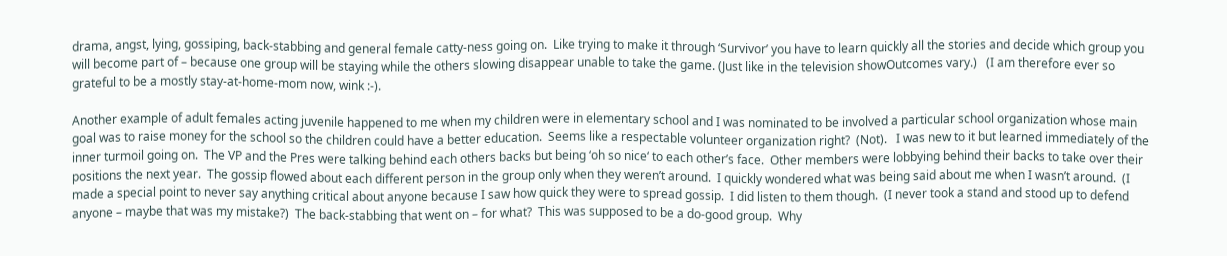drama, angst, lying, gossiping, back-stabbing and general female catty-ness going on.  Like trying to make it through ‘Survivor’ you have to learn quickly all the stories and decide which group you will become part of – because one group will be staying while the others slowing disappear unable to take the game. (Just like in the television showOutcomes vary.)   (I am therefore ever so grateful to be a mostly stay-at-home-mom now, wink :-).

Another example of adult females acting juvenile happened to me when my children were in elementary school and I was nominated to be involved a particular school organization whose main goal was to raise money for the school so the children could have a better education.  Seems like a respectable volunteer organization right?  (Not).   I was new to it but learned immediately of the inner turmoil going on.  The VP and the Pres were talking behind each others backs but being ‘oh so nice‘ to each other’s face.  Other members were lobbying behind their backs to take over their positions the next year.  The gossip flowed about each different person in the group only when they weren’t around.  I quickly wondered what was being said about me when I wasn’t around.  (I made a special point to never say anything critical about anyone because I saw how quick they were to spread gossip.  I did listen to them though.  (I never took a stand and stood up to defend anyone – maybe that was my mistake?)  The back-stabbing that went on – for what?  This was supposed to be a do-good group.  Why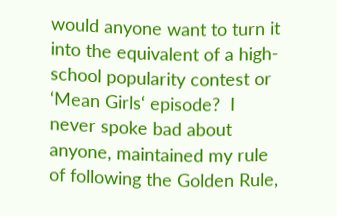would anyone want to turn it into the equivalent of a high-school popularity contest or ‘Mean Girls‘ episode?  I never spoke bad about anyone, maintained my rule of following the Golden Rule,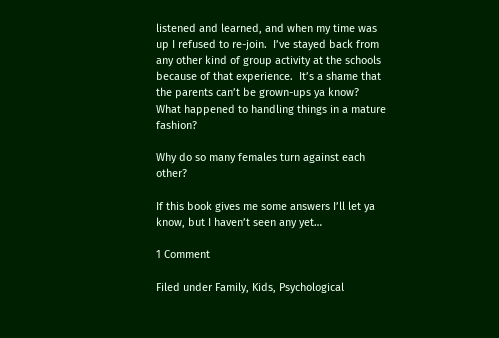listened and learned, and when my time was up I refused to re-join.  I’ve stayed back from any other kind of group activity at the schools because of that experience.  It’s a shame that the parents can’t be grown-ups ya know?  What happened to handling things in a mature fashion?

Why do so many females turn against each other?

If this book gives me some answers I’ll let ya know, but I haven’t seen any yet…

1 Comment

Filed under Family, Kids, Psychological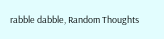rabble dabble, Random Thoughts